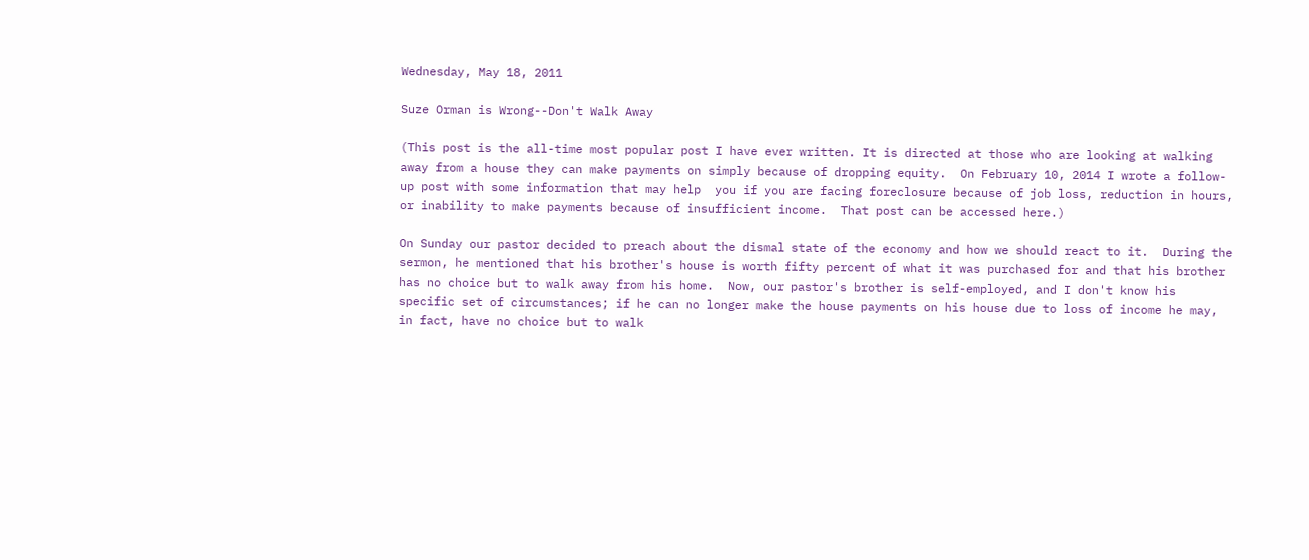Wednesday, May 18, 2011

Suze Orman is Wrong--Don't Walk Away

(This post is the all-time most popular post I have ever written. It is directed at those who are looking at walking away from a house they can make payments on simply because of dropping equity.  On February 10, 2014 I wrote a follow-up post with some information that may help  you if you are facing foreclosure because of job loss, reduction in hours, or inability to make payments because of insufficient income.  That post can be accessed here.)

On Sunday our pastor decided to preach about the dismal state of the economy and how we should react to it.  During the sermon, he mentioned that his brother's house is worth fifty percent of what it was purchased for and that his brother has no choice but to walk away from his home.  Now, our pastor's brother is self-employed, and I don't know his specific set of circumstances; if he can no longer make the house payments on his house due to loss of income he may, in fact, have no choice but to walk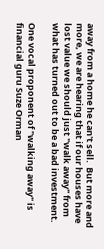away from a home he can't sell.  But more and more, we are hearing that if our houses have lost value we should just "walk away" from what has turned out to be a bad investment.

One vocal proponent of "walking away" is financial guru Suze Orman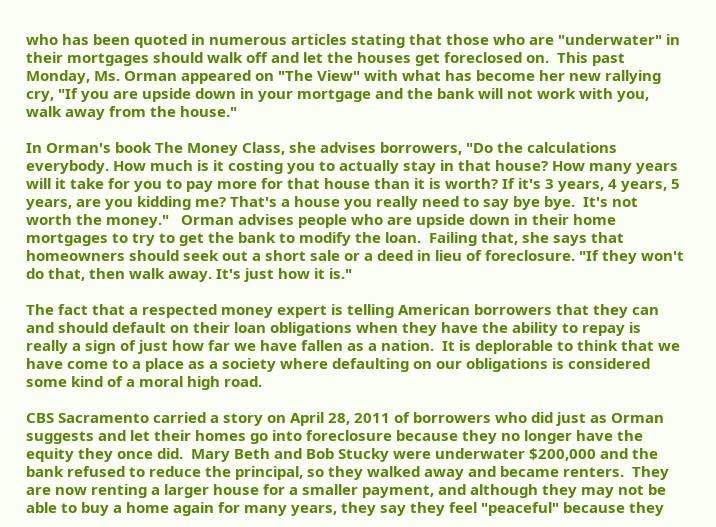who has been quoted in numerous articles stating that those who are "underwater" in their mortgages should walk off and let the houses get foreclosed on.  This past Monday, Ms. Orman appeared on "The View" with what has become her new rallying cry, "If you are upside down in your mortgage and the bank will not work with you, walk away from the house."

In Orman's book The Money Class, she advises borrowers, "Do the calculations everybody. How much is it costing you to actually stay in that house? How many years will it take for you to pay more for that house than it is worth? If it's 3 years, 4 years, 5 years, are you kidding me? That's a house you really need to say bye bye.  It's not worth the money."   Orman advises people who are upside down in their home mortgages to try to get the bank to modify the loan.  Failing that, she says that homeowners should seek out a short sale or a deed in lieu of foreclosure. "If they won't do that, then walk away. It's just how it is."

The fact that a respected money expert is telling American borrowers that they can and should default on their loan obligations when they have the ability to repay is really a sign of just how far we have fallen as a nation.  It is deplorable to think that we have come to a place as a society where defaulting on our obligations is considered some kind of a moral high road.

CBS Sacramento carried a story on April 28, 2011 of borrowers who did just as Orman suggests and let their homes go into foreclosure because they no longer have the equity they once did.  Mary Beth and Bob Stucky were underwater $200,000 and the bank refused to reduce the principal, so they walked away and became renters.  They are now renting a larger house for a smaller payment, and although they may not be able to buy a home again for many years, they say they feel "peaceful" because they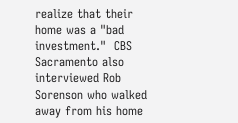realize that their home was a "bad investment."  CBS Sacramento also interviewed Rob Sorenson who walked away from his home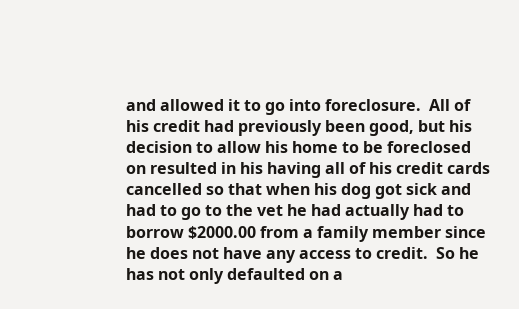and allowed it to go into foreclosure.  All of his credit had previously been good, but his decision to allow his home to be foreclosed on resulted in his having all of his credit cards cancelled so that when his dog got sick and had to go to the vet he had actually had to borrow $2000.00 from a family member since he does not have any access to credit.  So he has not only defaulted on a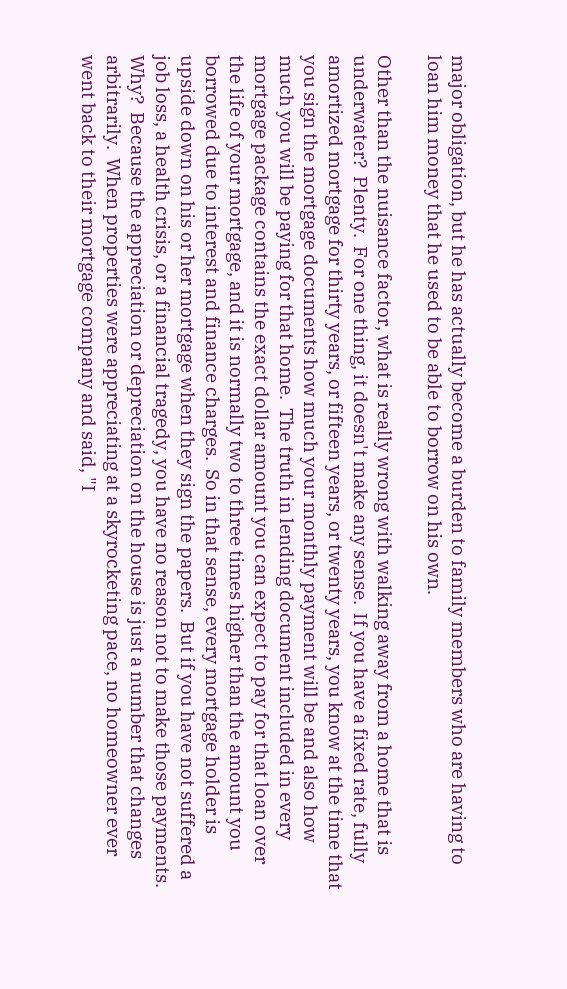major obligation, but he has actually become a burden to family members who are having to loan him money that he used to be able to borrow on his own.

Other than the nuisance factor, what is really wrong with walking away from a home that is underwater?  Plenty.  For one thing, it doesn't make any sense.  If you have a fixed rate, fully amortized mortgage for thirty years, or fifteen years, or twenty years, you know at the time that you sign the mortgage documents how much your monthly payment will be and also how much you will be paying for that home.  The truth in lending document included in every mortgage package contains the exact dollar amount you can expect to pay for that loan over the life of your mortgage, and it is normally two to three times higher than the amount you borrowed due to interest and finance charges.  So in that sense, every mortgage holder is upside down on his or her mortgage when they sign the papers.  But if you have not suffered a job loss, a health crisis, or a financial tragedy, you have no reason not to make those payments.  Why?  Because the appreciation or depreciation on the house is just a number that changes arbitrarily.  When properties were appreciating at a skyrocketing pace, no homeowner ever went back to their mortgage company and said, "I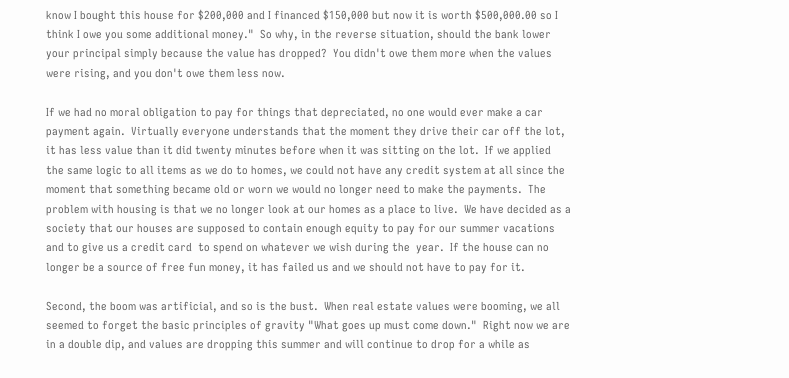know I bought this house for $200,000 and I financed $150,000 but now it is worth $500,000.00 so I think I owe you some additional money."  So why, in the reverse situation, should the bank lower your principal simply because the value has dropped?  You didn't owe them more when the values were rising, and you don't owe them less now.

If we had no moral obligation to pay for things that depreciated, no one would ever make a car payment again.  Virtually everyone understands that the moment they drive their car off the lot, it has less value than it did twenty minutes before when it was sitting on the lot.  If we applied the same logic to all items as we do to homes, we could not have any credit system at all since the moment that something became old or worn we would no longer need to make the payments.  The problem with housing is that we no longer look at our homes as a place to live.  We have decided as a society that our houses are supposed to contain enough equity to pay for our summer vacations and to give us a credit card  to spend on whatever we wish during the  year.  If the house can no longer be a source of free fun money, it has failed us and we should not have to pay for it.

Second, the boom was artificial, and so is the bust.  When real estate values were booming, we all seemed to forget the basic principles of gravity "What goes up must come down."  Right now we are in a double dip, and values are dropping this summer and will continue to drop for a while as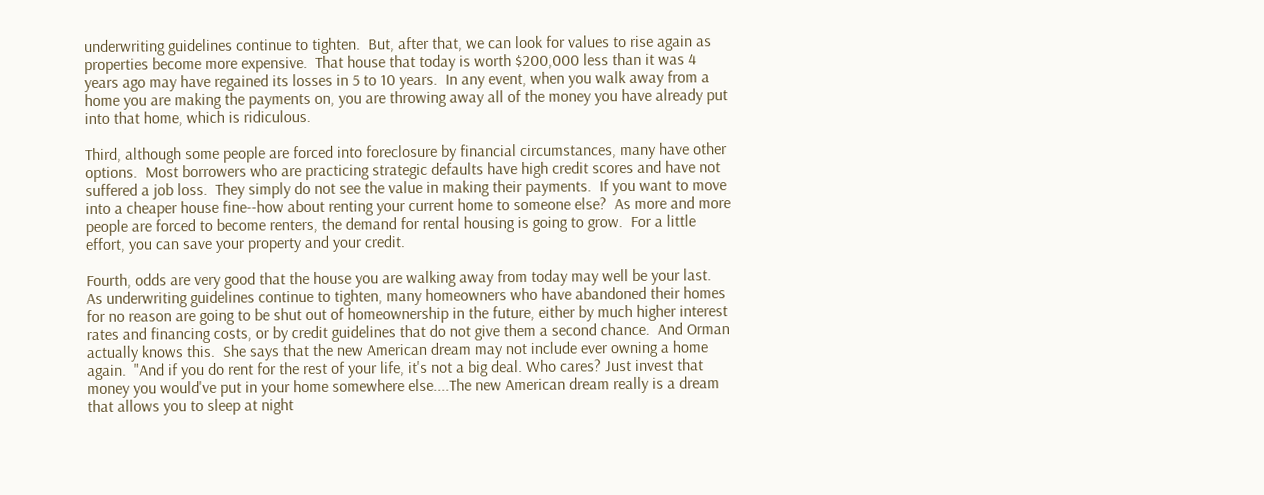underwriting guidelines continue to tighten.  But, after that, we can look for values to rise again as properties become more expensive.  That house that today is worth $200,000 less than it was 4 years ago may have regained its losses in 5 to 10 years.  In any event, when you walk away from a home you are making the payments on, you are throwing away all of the money you have already put into that home, which is ridiculous.

Third, although some people are forced into foreclosure by financial circumstances, many have other options.  Most borrowers who are practicing strategic defaults have high credit scores and have not suffered a job loss.  They simply do not see the value in making their payments.  If you want to move into a cheaper house fine--how about renting your current home to someone else?  As more and more people are forced to become renters, the demand for rental housing is going to grow.  For a little effort, you can save your property and your credit.

Fourth, odds are very good that the house you are walking away from today may well be your last.  As underwriting guidelines continue to tighten, many homeowners who have abandoned their homes for no reason are going to be shut out of homeownership in the future, either by much higher interest rates and financing costs, or by credit guidelines that do not give them a second chance.  And Orman actually knows this.  She says that the new American dream may not include ever owning a home again.  "And if you do rent for the rest of your life, it's not a big deal. Who cares? Just invest that money you would've put in your home somewhere else....The new American dream really is a dream that allows you to sleep at night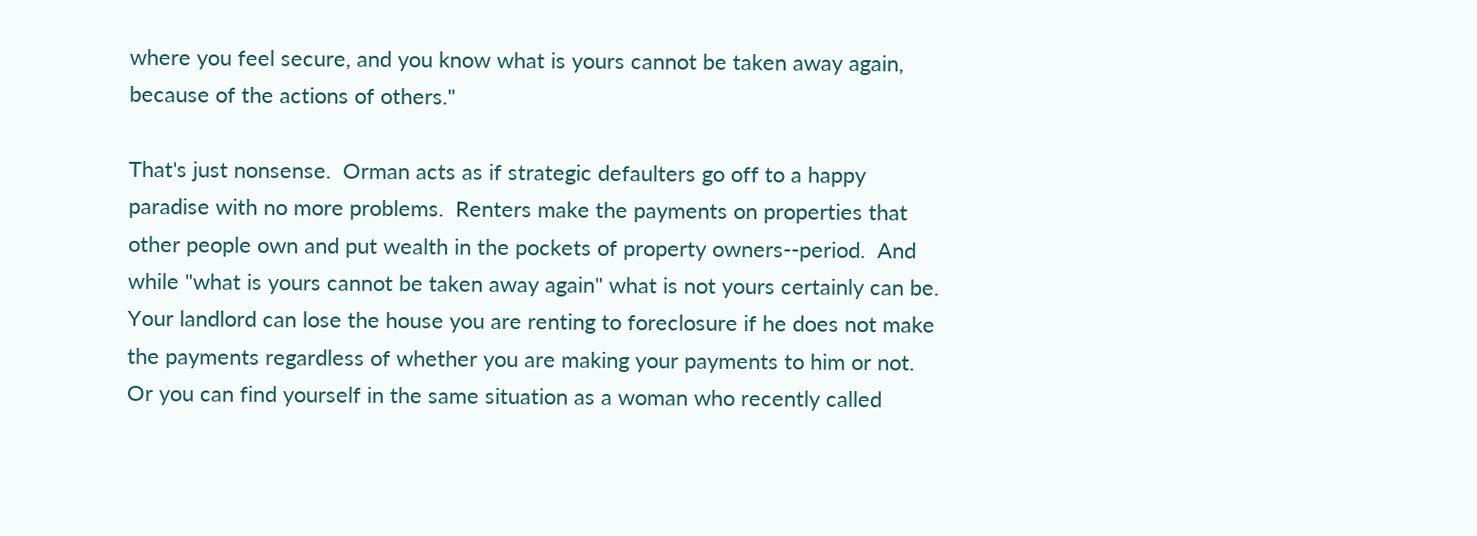where you feel secure, and you know what is yours cannot be taken away again, because of the actions of others."

That's just nonsense.  Orman acts as if strategic defaulters go off to a happy paradise with no more problems.  Renters make the payments on properties that other people own and put wealth in the pockets of property owners--period.  And while "what is yours cannot be taken away again" what is not yours certainly can be.  Your landlord can lose the house you are renting to foreclosure if he does not make the payments regardless of whether you are making your payments to him or not.  Or you can find yourself in the same situation as a woman who recently called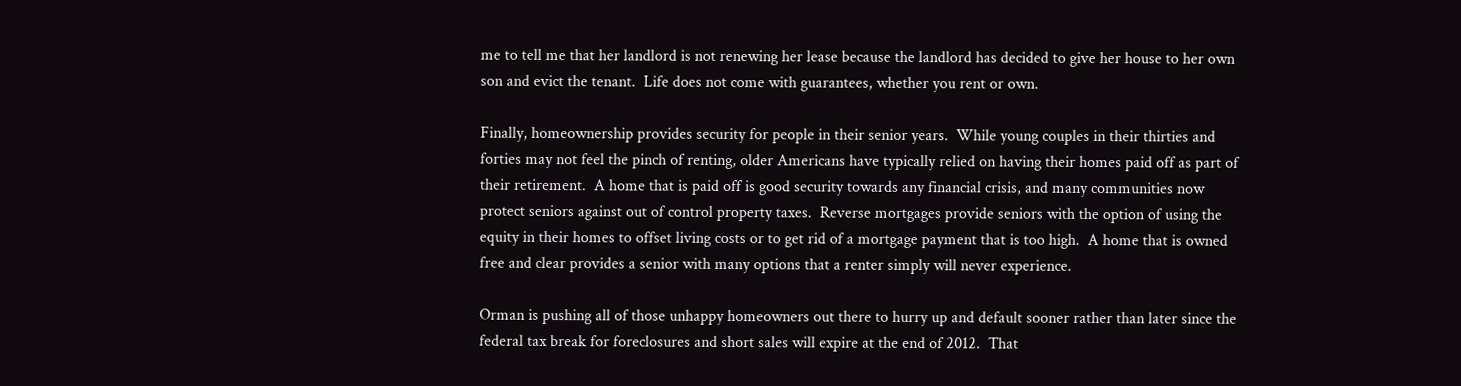me to tell me that her landlord is not renewing her lease because the landlord has decided to give her house to her own son and evict the tenant.  Life does not come with guarantees, whether you rent or own.

Finally, homeownership provides security for people in their senior years.  While young couples in their thirties and forties may not feel the pinch of renting, older Americans have typically relied on having their homes paid off as part of their retirement.  A home that is paid off is good security towards any financial crisis, and many communities now protect seniors against out of control property taxes.  Reverse mortgages provide seniors with the option of using the equity in their homes to offset living costs or to get rid of a mortgage payment that is too high.  A home that is owned free and clear provides a senior with many options that a renter simply will never experience.

Orman is pushing all of those unhappy homeowners out there to hurry up and default sooner rather than later since the federal tax break for foreclosures and short sales will expire at the end of 2012.  That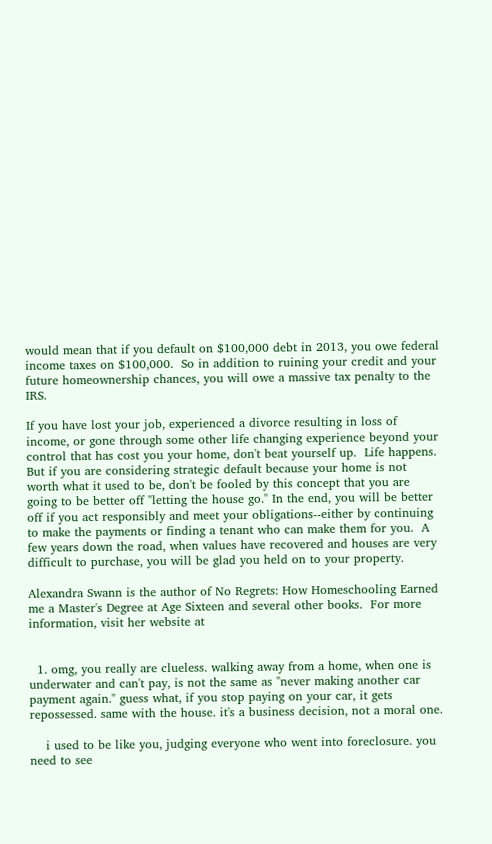would mean that if you default on $100,000 debt in 2013, you owe federal income taxes on $100,000.  So in addition to ruining your credit and your future homeownership chances, you will owe a massive tax penalty to the IRS.

If you have lost your job, experienced a divorce resulting in loss of income, or gone through some other life changing experience beyond your control that has cost you your home, don't beat yourself up.  Life happens.  But if you are considering strategic default because your home is not worth what it used to be, don't be fooled by this concept that you are going to be better off "letting the house go." In the end, you will be better off if you act responsibly and meet your obligations--either by continuing to make the payments or finding a tenant who can make them for you.  A few years down the road, when values have recovered and houses are very difficult to purchase, you will be glad you held on to your property.

Alexandra Swann is the author of No Regrets: How Homeschooling Earned me a Master's Degree at Age Sixteen and several other books.  For more information, visit her website at


  1. omg, you really are clueless. walking away from a home, when one is underwater and can't pay, is not the same as "never making another car payment again." guess what, if you stop paying on your car, it gets repossessed. same with the house. it's a business decision, not a moral one.

    i used to be like you, judging everyone who went into foreclosure. you need to see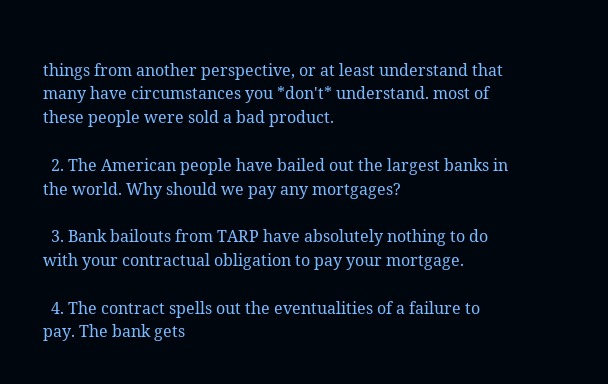things from another perspective, or at least understand that many have circumstances you *don't* understand. most of these people were sold a bad product.

  2. The American people have bailed out the largest banks in the world. Why should we pay any mortgages?

  3. Bank bailouts from TARP have absolutely nothing to do with your contractual obligation to pay your mortgage.

  4. The contract spells out the eventualities of a failure to pay. The bank gets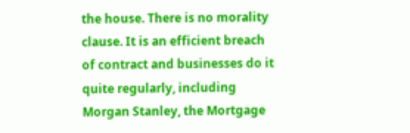the house. There is no morality clause. It is an efficient breach of contract and businesses do it quite regularly, including Morgan Stanley, the Mortgage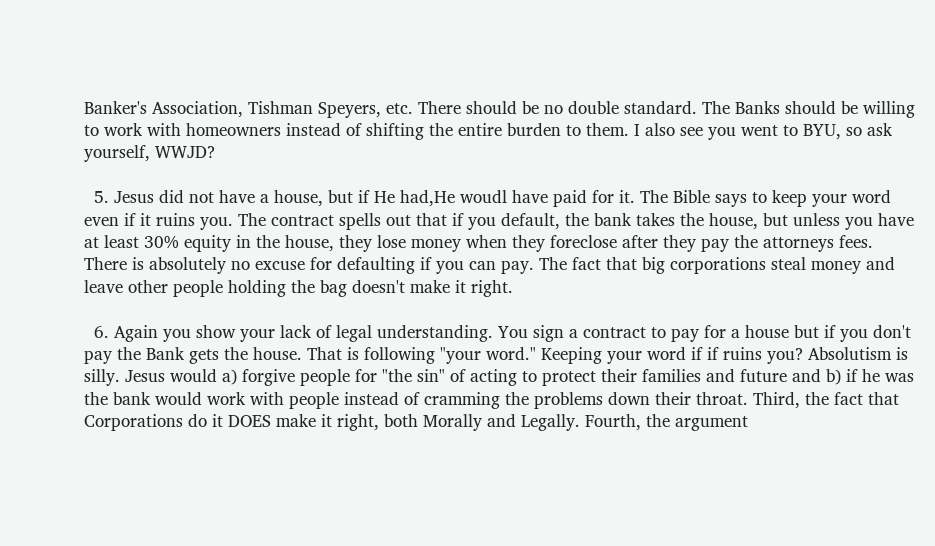Banker's Association, Tishman Speyers, etc. There should be no double standard. The Banks should be willing to work with homeowners instead of shifting the entire burden to them. I also see you went to BYU, so ask yourself, WWJD?

  5. Jesus did not have a house, but if He had,He woudl have paid for it. The Bible says to keep your word even if it ruins you. The contract spells out that if you default, the bank takes the house, but unless you have at least 30% equity in the house, they lose money when they foreclose after they pay the attorneys fees. There is absolutely no excuse for defaulting if you can pay. The fact that big corporations steal money and leave other people holding the bag doesn't make it right.

  6. Again you show your lack of legal understanding. You sign a contract to pay for a house but if you don't pay the Bank gets the house. That is following "your word." Keeping your word if if ruins you? Absolutism is silly. Jesus would a) forgive people for "the sin" of acting to protect their families and future and b) if he was the bank would work with people instead of cramming the problems down their throat. Third, the fact that Corporations do it DOES make it right, both Morally and Legally. Fourth, the argument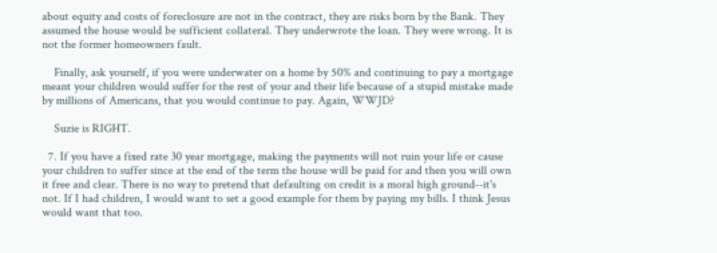about equity and costs of foreclosure are not in the contract, they are risks born by the Bank. They assumed the house would be sufficient collateral. They underwrote the loan. They were wrong. It is not the former homeowners fault.

    Finally, ask yourself, if you were underwater on a home by 50% and continuing to pay a mortgage meant your children would suffer for the rest of your and their life because of a stupid mistake made by millions of Americans, that you would continue to pay. Again, WWJD?

    Suzie is RIGHT.

  7. If you have a fixed rate 30 year mortgage, making the payments will not ruin your life or cause your children to suffer since at the end of the term the house will be paid for and then you will own it free and clear. There is no way to pretend that defaulting on credit is a moral high ground--it's not. If I had children, I would want to set a good example for them by paying my bills. I think Jesus would want that too.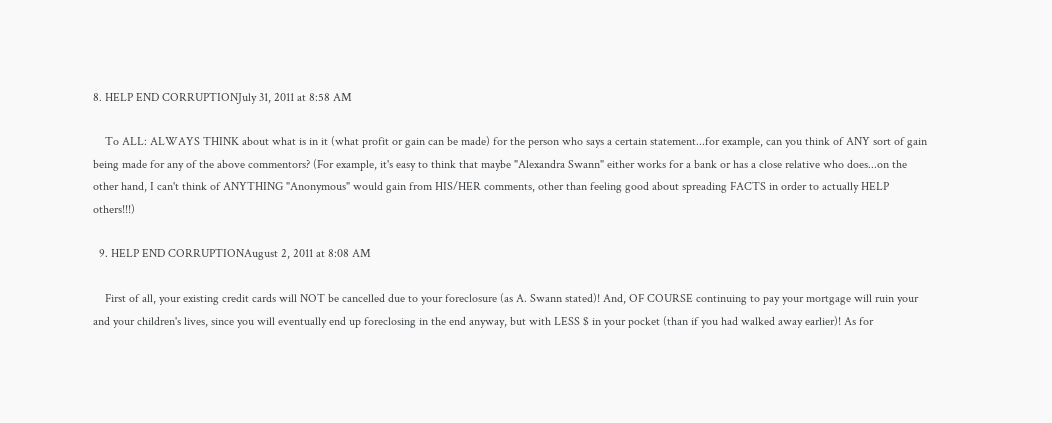8. HELP END CORRUPTIONJuly 31, 2011 at 8:58 AM

    To ALL: ALWAYS THINK about what is in it (what profit or gain can be made) for the person who says a certain statement...for example, can you think of ANY sort of gain being made for any of the above commentors? (For example, it's easy to think that maybe "Alexandra Swann" either works for a bank or has a close relative who does...on the other hand, I can't think of ANYTHING "Anonymous" would gain from HIS/HER comments, other than feeling good about spreading FACTS in order to actually HELP others!!!)

  9. HELP END CORRUPTIONAugust 2, 2011 at 8:08 AM

    First of all, your existing credit cards will NOT be cancelled due to your foreclosure (as A. Swann stated)! And, OF COURSE continuing to pay your mortgage will ruin your and your children's lives, since you will eventually end up foreclosing in the end anyway, but with LESS $ in your pocket (than if you had walked away earlier)! As for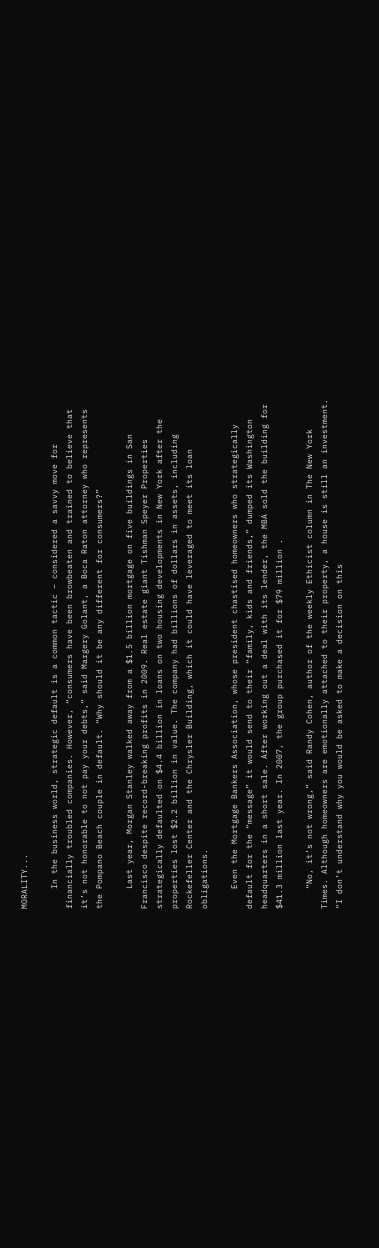MORALITY...

    In the business world, strategic default is a common tactic – considered a savvy move for financially troubled companies. However, “consumers have been browbeaten and trained to believe that it’s not honorable to not pay your debts,” said Margery Golant, a Boca Raton attorney who represents the Pompano Beach couple in default. “Why should it be any different for consumers?”

    Last year, Morgan Stanley walked away from a $1.5 billion mortgage on five buildings in San Francisco despite record-breaking profits in 2009. Real estate giant Tishman Speyer Properties strategically defaulted on $4.4 billion in loans on two housing developments in New York after the properties lost $2.2 billion in value. The company had billions of dollars in assets, including Rockefeller Center and the Chrysler Building, which it could have leveraged to meet its loan obligations.

    Even the Mortgage Bankers Association, whose president chastised homeowners who strategically default for the “message” it would send to their “family, kids and friends,” dumped its Washington headquarters in a short sale. After working out a deal with its lender, the MBA sold the building for $41.3 million last year. In 2007, the group purchased it for $79 million .

    “No, it’s not wrong,” said Randy Cohen, author of the weekly Ethicist column in The New York Times. Although homeowners are emotionally attached to their property, a house is still an investment. “I don’t understand why you would be asked to make a decision on this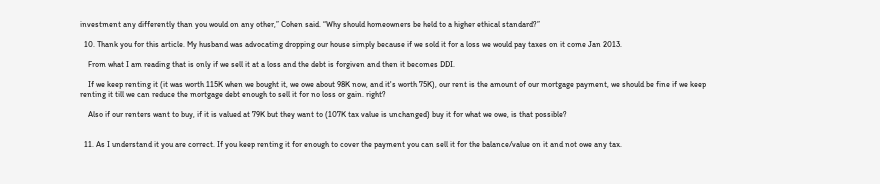investment any differently than you would on any other,” Cohen said. “Why should homeowners be held to a higher ethical standard?”

  10. Thank you for this article. My husband was advocating dropping our house simply because if we sold it for a loss we would pay taxes on it come Jan 2013.

    From what I am reading that is only if we sell it at a loss and the debt is forgiven and then it becomes DDI.

    If we keep renting it (it was worth 115K when we bought it, we owe about 98K now, and it's worth 75K), our rent is the amount of our mortgage payment, we should be fine if we keep renting it till we can reduce the mortgage debt enough to sell it for no loss or gain. right?

    Also if our renters want to buy, if it is valued at 79K but they want to (107K tax value is unchanged) buy it for what we owe, is that possible?


  11. As I understand it you are correct. If you keep renting it for enough to cover the payment you can sell it for the balance/value on it and not owe any tax.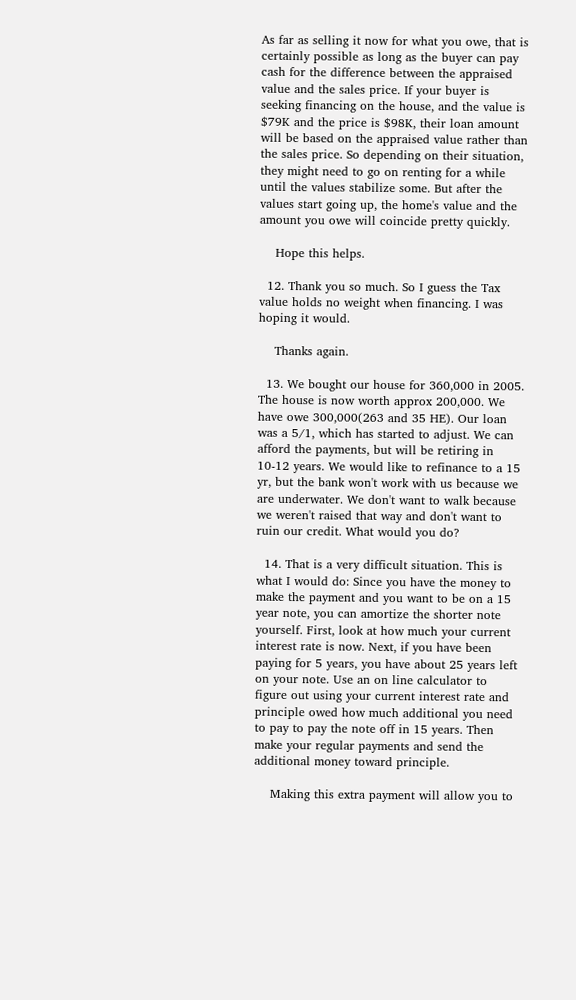As far as selling it now for what you owe, that is certainly possible as long as the buyer can pay cash for the difference between the appraised value and the sales price. If your buyer is seeking financing on the house, and the value is $79K and the price is $98K, their loan amount will be based on the appraised value rather than the sales price. So depending on their situation, they might need to go on renting for a while until the values stabilize some. But after the values start going up, the home's value and the amount you owe will coincide pretty quickly.

    Hope this helps.

  12. Thank you so much. So I guess the Tax value holds no weight when financing. I was hoping it would.

    Thanks again.

  13. We bought our house for 360,000 in 2005. The house is now worth approx 200,000. We have owe 300,000(263 and 35 HE). Our loan was a 5/1, which has started to adjust. We can afford the payments, but will be retiring in 10-12 years. We would like to refinance to a 15 yr, but the bank won't work with us because we are underwater. We don't want to walk because we weren't raised that way and don't want to ruin our credit. What would you do?

  14. That is a very difficult situation. This is what I would do: Since you have the money to make the payment and you want to be on a 15 year note, you can amortize the shorter note yourself. First, look at how much your current interest rate is now. Next, if you have been paying for 5 years, you have about 25 years left on your note. Use an on line calculator to figure out using your current interest rate and principle owed how much additional you need to pay to pay the note off in 15 years. Then make your regular payments and send the additional money toward principle.

    Making this extra payment will allow you to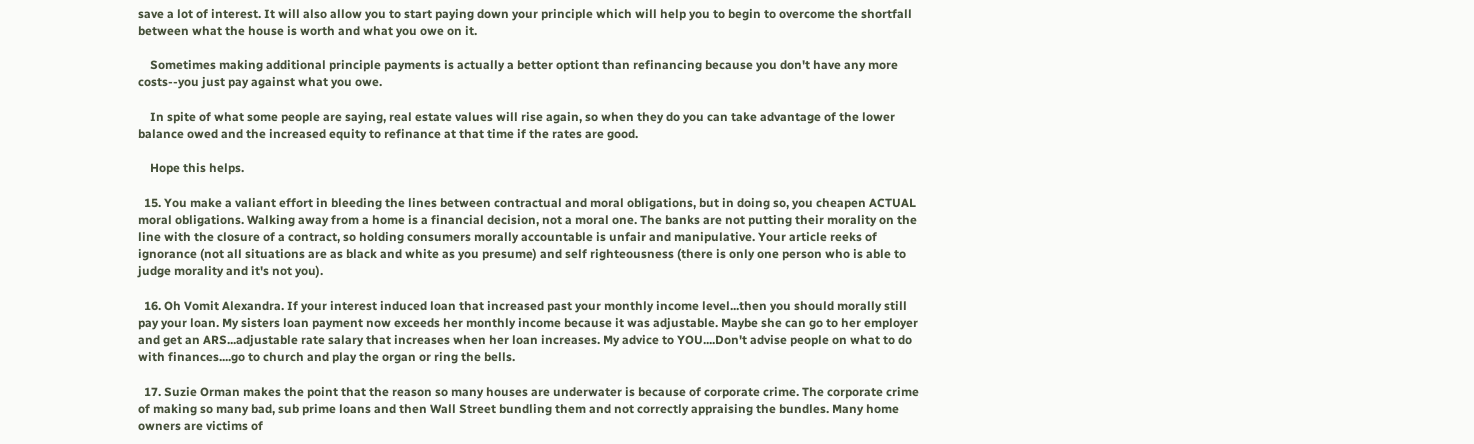save a lot of interest. It will also allow you to start paying down your principle which will help you to begin to overcome the shortfall between what the house is worth and what you owe on it.

    Sometimes making additional principle payments is actually a better optiont than refinancing because you don't have any more costs--you just pay against what you owe.

    In spite of what some people are saying, real estate values will rise again, so when they do you can take advantage of the lower balance owed and the increased equity to refinance at that time if the rates are good.

    Hope this helps.

  15. You make a valiant effort in bleeding the lines between contractual and moral obligations, but in doing so, you cheapen ACTUAL moral obligations. Walking away from a home is a financial decision, not a moral one. The banks are not putting their morality on the line with the closure of a contract, so holding consumers morally accountable is unfair and manipulative. Your article reeks of ignorance (not all situations are as black and white as you presume) and self righteousness (there is only one person who is able to judge morality and it's not you).

  16. Oh Vomit Alexandra. If your interest induced loan that increased past your monthly income level...then you should morally still pay your loan. My sisters loan payment now exceeds her monthly income because it was adjustable. Maybe she can go to her employer and get an ARS...adjustable rate salary that increases when her loan increases. My advice to YOU....Don't advise people on what to do with finances....go to church and play the organ or ring the bells.

  17. Suzie Orman makes the point that the reason so many houses are underwater is because of corporate crime. The corporate crime of making so many bad, sub prime loans and then Wall Street bundling them and not correctly appraising the bundles. Many home owners are victims of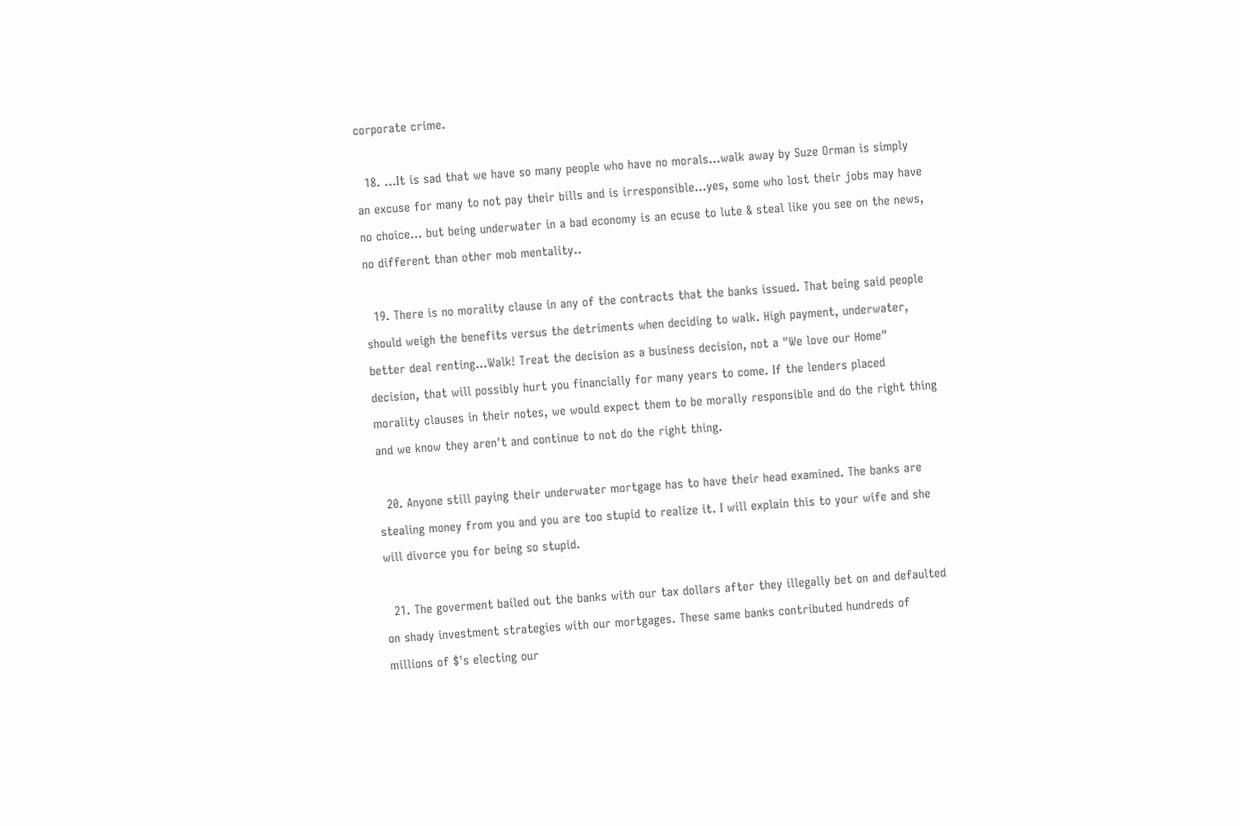corporate crime.

  18. ...It is sad that we have so many people who have no morals...walk away by Suze Orman is simply an excuse for many to not pay their bills and is irresponsible...yes, some who lost their jobs may have no choice... but being underwater in a bad economy is an ecuse to lute & steal like you see on the news, no different than other mob mentality..

  19. There is no morality clause in any of the contracts that the banks issued. That being said people should weigh the benefits versus the detriments when deciding to walk. High payment, underwater, better deal renting...Walk! Treat the decision as a business decision, not a "We love our Home" decision, that will possibly hurt you financially for many years to come. If the lenders placed morality clauses in their notes, we would expect them to be morally responsible and do the right thing and we know they aren't and continue to not do the right thing.

  20. Anyone still paying their underwater mortgage has to have their head examined. The banks are stealing money from you and you are too stupid to realize it. I will explain this to your wife and she will divorce you for being so stupid.

  21. The goverment bailed out the banks with our tax dollars after they illegally bet on and defaulted on shady investment strategies with our mortgages. These same banks contributed hundreds of millions of $'s electing our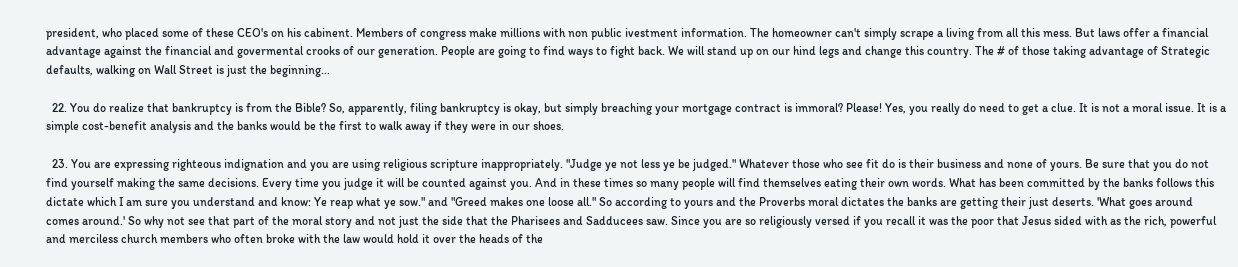president, who placed some of these CEO's on his cabinent. Members of congress make millions with non public ivestment information. The homeowner can't simply scrape a living from all this mess. But laws offer a financial advantage against the financial and govermental crooks of our generation. People are going to find ways to fight back. We will stand up on our hind legs and change this country. The # of those taking advantage of Strategic defaults, walking on Wall Street is just the beginning...

  22. You do realize that bankruptcy is from the Bible? So, apparently, filing bankruptcy is okay, but simply breaching your mortgage contract is immoral? Please! Yes, you really do need to get a clue. It is not a moral issue. It is a simple cost-benefit analysis and the banks would be the first to walk away if they were in our shoes.

  23. You are expressing righteous indignation and you are using religious scripture inappropriately. "Judge ye not less ye be judged." Whatever those who see fit do is their business and none of yours. Be sure that you do not find yourself making the same decisions. Every time you judge it will be counted against you. And in these times so many people will find themselves eating their own words. What has been committed by the banks follows this dictate which I am sure you understand and know: Ye reap what ye sow." and "Greed makes one loose all." So according to yours and the Proverbs moral dictates the banks are getting their just deserts. 'What goes around comes around.' So why not see that part of the moral story and not just the side that the Pharisees and Sadducees saw. Since you are so religiously versed if you recall it was the poor that Jesus sided with as the rich, powerful and merciless church members who often broke with the law would hold it over the heads of the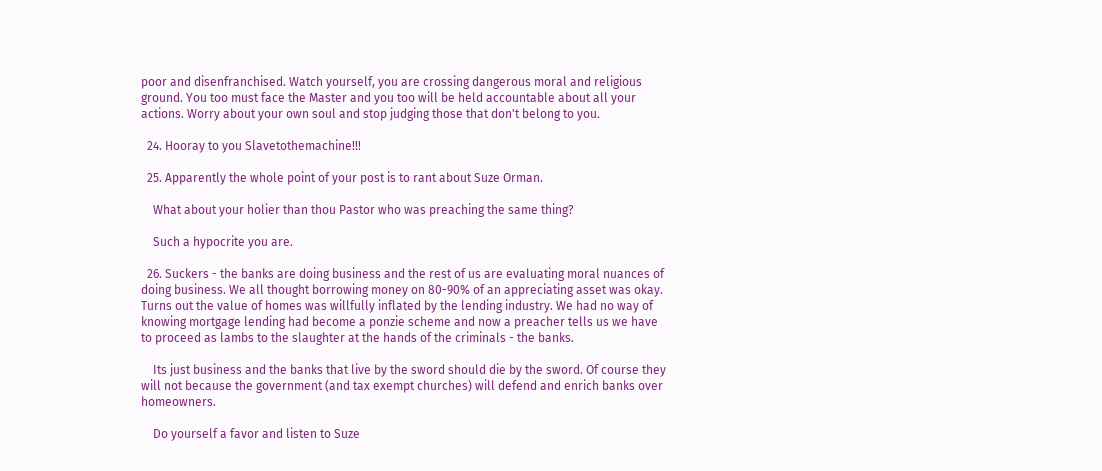poor and disenfranchised. Watch yourself, you are crossing dangerous moral and religious ground. You too must face the Master and you too will be held accountable about all your actions. Worry about your own soul and stop judging those that don't belong to you.

  24. Hooray to you Slavetothemachine!!!

  25. Apparently the whole point of your post is to rant about Suze Orman.

    What about your holier than thou Pastor who was preaching the same thing?

    Such a hypocrite you are.

  26. Suckers - the banks are doing business and the rest of us are evaluating moral nuances of doing business. We all thought borrowing money on 80-90% of an appreciating asset was okay. Turns out the value of homes was willfully inflated by the lending industry. We had no way of knowing mortgage lending had become a ponzie scheme and now a preacher tells us we have to proceed as lambs to the slaughter at the hands of the criminals - the banks.

    Its just business and the banks that live by the sword should die by the sword. Of course they will not because the government (and tax exempt churches) will defend and enrich banks over homeowners.

    Do yourself a favor and listen to Suze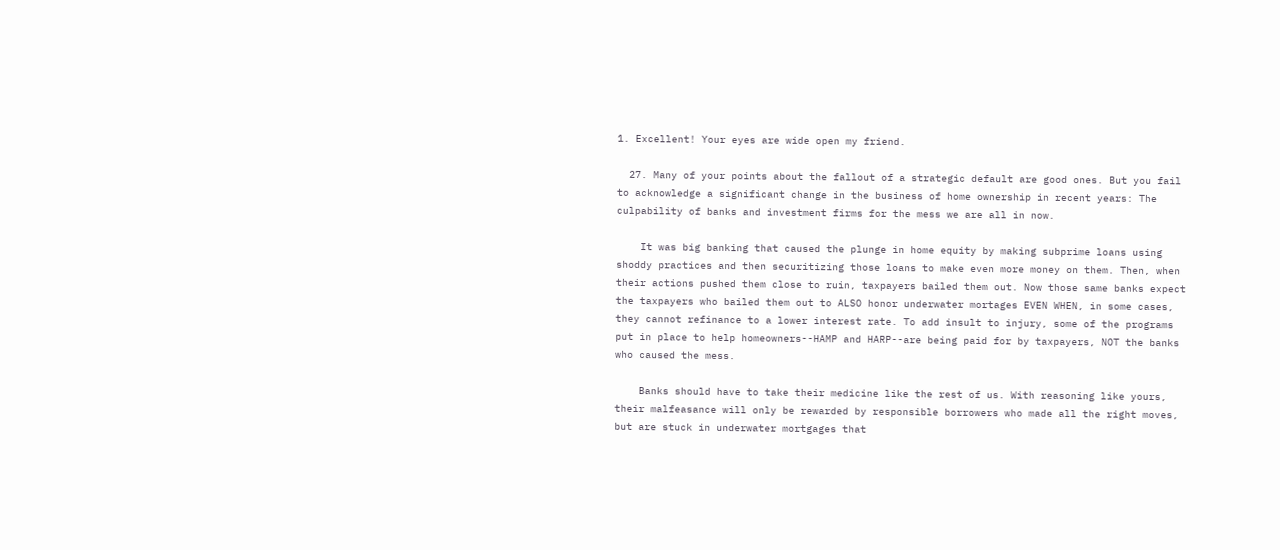1. Excellent! Your eyes are wide open my friend.

  27. Many of your points about the fallout of a strategic default are good ones. But you fail to acknowledge a significant change in the business of home ownership in recent years: The culpability of banks and investment firms for the mess we are all in now.

    It was big banking that caused the plunge in home equity by making subprime loans using shoddy practices and then securitizing those loans to make even more money on them. Then, when their actions pushed them close to ruin, taxpayers bailed them out. Now those same banks expect the taxpayers who bailed them out to ALSO honor underwater mortages EVEN WHEN, in some cases, they cannot refinance to a lower interest rate. To add insult to injury, some of the programs put in place to help homeowners--HAMP and HARP--are being paid for by taxpayers, NOT the banks who caused the mess.

    Banks should have to take their medicine like the rest of us. With reasoning like yours, their malfeasance will only be rewarded by responsible borrowers who made all the right moves, but are stuck in underwater mortgages that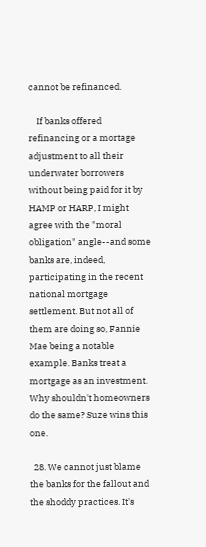cannot be refinanced.

    If banks offered refinancing or a mortage adjustment to all their underwater borrowers without being paid for it by HAMP or HARP, I might agree with the "moral obligation" angle--and some banks are, indeed, participating in the recent national mortgage settlement. But not all of them are doing so, Fannie Mae being a notable example. Banks treat a mortgage as an investment. Why shouldn't homeowners do the same? Suze wins this one.

  28. We cannot just blame the banks for the fallout and the shoddy practices. It's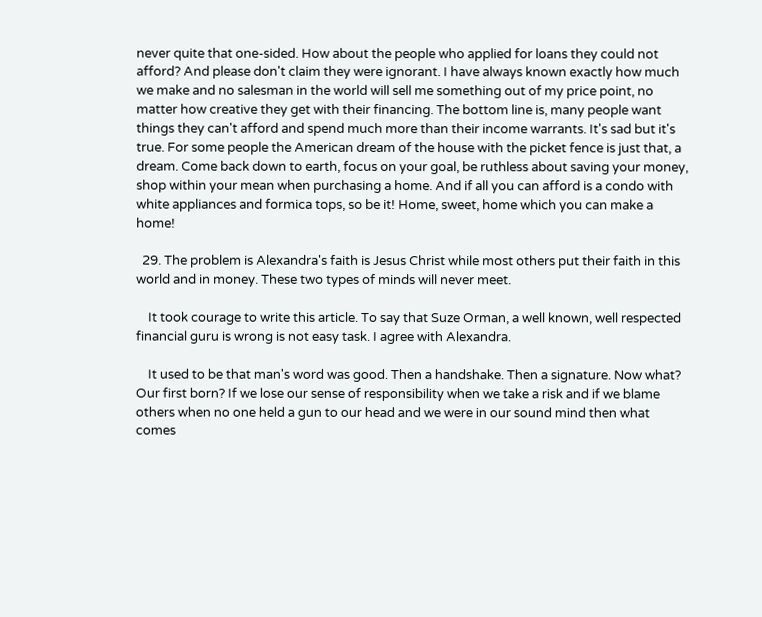never quite that one-sided. How about the people who applied for loans they could not afford? And please don't claim they were ignorant. I have always known exactly how much we make and no salesman in the world will sell me something out of my price point, no matter how creative they get with their financing. The bottom line is, many people want things they can't afford and spend much more than their income warrants. It's sad but it's true. For some people the American dream of the house with the picket fence is just that, a dream. Come back down to earth, focus on your goal, be ruthless about saving your money, shop within your mean when purchasing a home. And if all you can afford is a condo with white appliances and formica tops, so be it! Home, sweet, home which you can make a home!

  29. The problem is Alexandra's faith is Jesus Christ while most others put their faith in this world and in money. These two types of minds will never meet.

    It took courage to write this article. To say that Suze Orman, a well known, well respected financial guru is wrong is not easy task. I agree with Alexandra.

    It used to be that man's word was good. Then a handshake. Then a signature. Now what? Our first born? If we lose our sense of responsibility when we take a risk and if we blame others when no one held a gun to our head and we were in our sound mind then what comes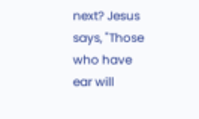next? Jesus says, "Those who have ear will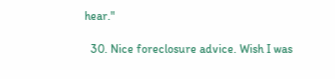hear."

  30. Nice foreclosure advice. Wish I was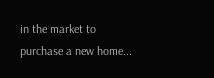in the market to purchase a new home...